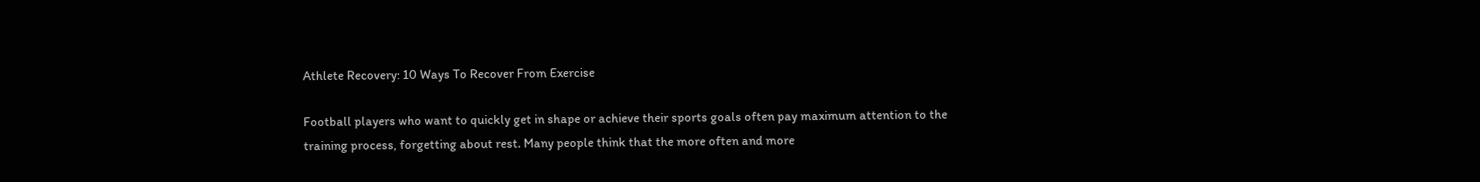Athlete Recovery: 10 Ways To Recover From Exercise

Football players who want to quickly get in shape or achieve their sports goals often pay maximum attention to the training process, forgetting about rest. Many people think that the more often and more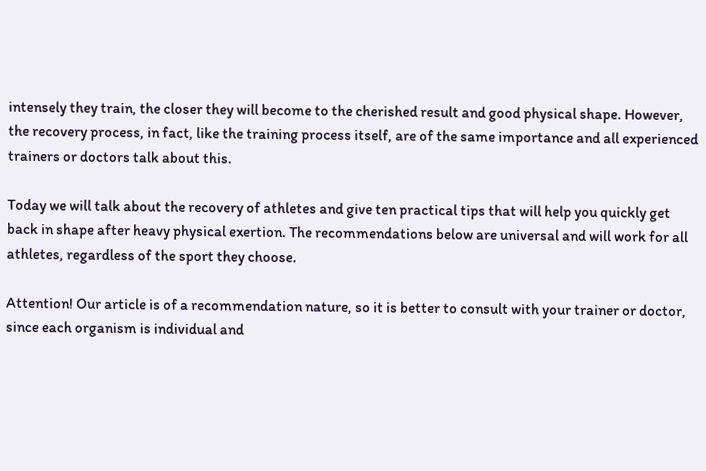intensely they train, the closer they will become to the cherished result and good physical shape. However, the recovery process, in fact, like the training process itself, are of the same importance and all experienced trainers or doctors talk about this.

Today we will talk about the recovery of athletes and give ten practical tips that will help you quickly get back in shape after heavy physical exertion. The recommendations below are universal and will work for all athletes, regardless of the sport they choose.

Attention! Our article is of a recommendation nature, so it is better to consult with your trainer or doctor, since each organism is individual and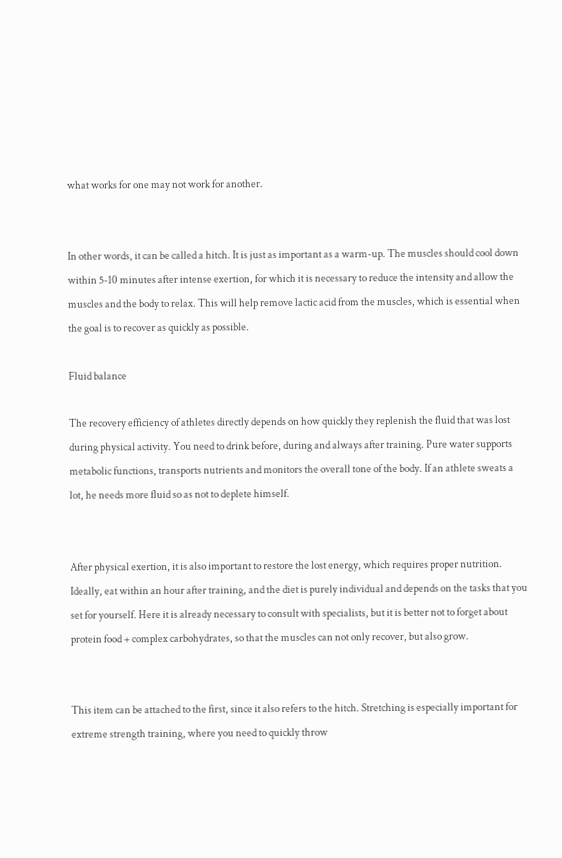what works for one may not work for another.


In other words, it can be called a hitch. It is just as important as a warm-up. The muscles should cool down within 5-10 minutes after intense exertion, for which it is necessary to reduce the intensity and allow the muscles and the body to relax. This will help remove lactic acid from the muscles, which is essential when the goal is to recover as quickly as possible.

Fluid balance

The recovery efficiency of athletes directly depends on how quickly they replenish the fluid that was lost during physical activity. You need to drink before, during and always after training. Pure water supports metabolic functions, transports nutrients and monitors the overall tone of the body. If an athlete sweats a lot, he needs more fluid so as not to deplete himself.


After physical exertion, it is also important to restore the lost energy, which requires proper nutrition. Ideally, eat within an hour after training, and the diet is purely individual and depends on the tasks that you set for yourself. Here it is already necessary to consult with specialists, but it is better not to forget about protein food + complex carbohydrates, so that the muscles can not only recover, but also grow.


This item can be attached to the first, since it also refers to the hitch. Stretching is especially important for extreme strength training, where you need to quickly throw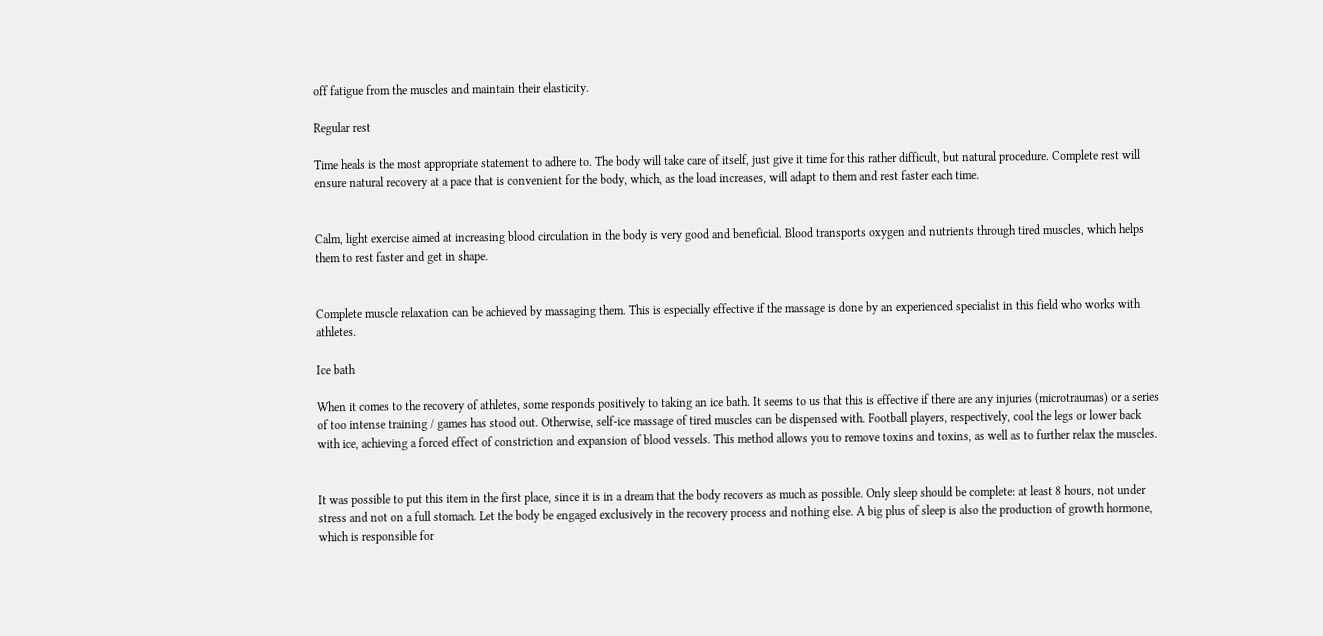off fatigue from the muscles and maintain their elasticity.

Regular rest

Time heals is the most appropriate statement to adhere to. The body will take care of itself, just give it time for this rather difficult, but natural procedure. Complete rest will ensure natural recovery at a pace that is convenient for the body, which, as the load increases, will adapt to them and rest faster each time.


Calm, light exercise aimed at increasing blood circulation in the body is very good and beneficial. Blood transports oxygen and nutrients through tired muscles, which helps them to rest faster and get in shape.


Complete muscle relaxation can be achieved by massaging them. This is especially effective if the massage is done by an experienced specialist in this field who works with athletes.

Ice bath

When it comes to the recovery of athletes, some responds positively to taking an ice bath. It seems to us that this is effective if there are any injuries (microtraumas) or a series of too intense training / games has stood out. Otherwise, self-ice massage of tired muscles can be dispensed with. Football players, respectively, cool the legs or lower back with ice, achieving a forced effect of constriction and expansion of blood vessels. This method allows you to remove toxins and toxins, as well as to further relax the muscles.


It was possible to put this item in the first place, since it is in a dream that the body recovers as much as possible. Only sleep should be complete: at least 8 hours, not under stress and not on a full stomach. Let the body be engaged exclusively in the recovery process and nothing else. A big plus of sleep is also the production of growth hormone, which is responsible for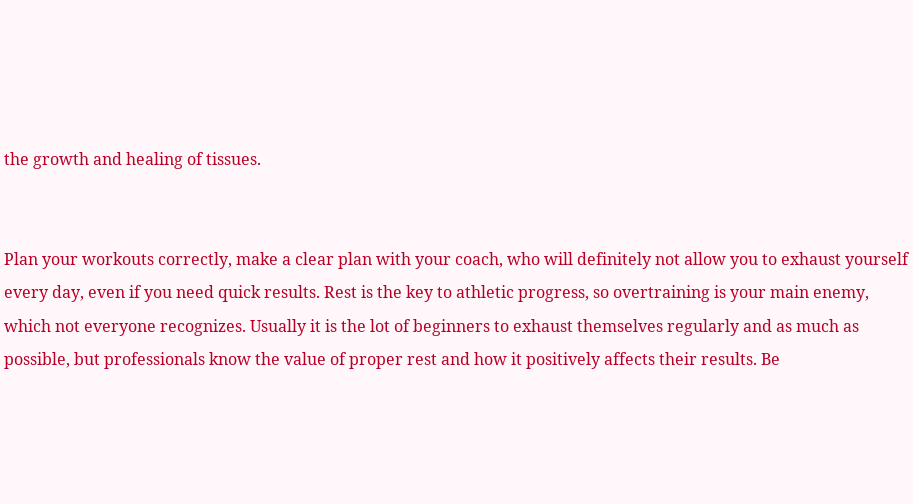the growth and healing of tissues.


Plan your workouts correctly, make a clear plan with your coach, who will definitely not allow you to exhaust yourself every day, even if you need quick results. Rest is the key to athletic progress, so overtraining is your main enemy, which not everyone recognizes. Usually it is the lot of beginners to exhaust themselves regularly and as much as possible, but professionals know the value of proper rest and how it positively affects their results. Be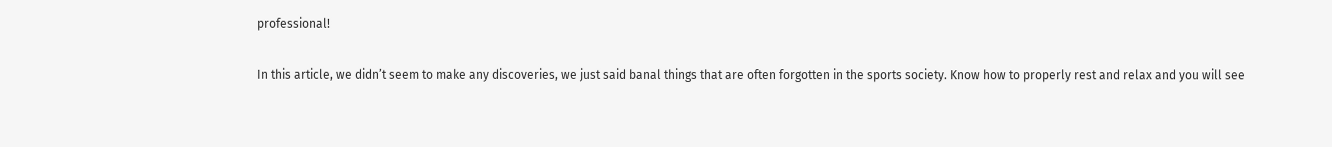professional!

In this article, we didn’t seem to make any discoveries, we just said banal things that are often forgotten in the sports society. Know how to properly rest and relax and you will see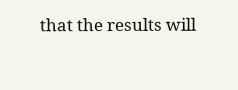that the results will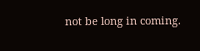not be long in coming.